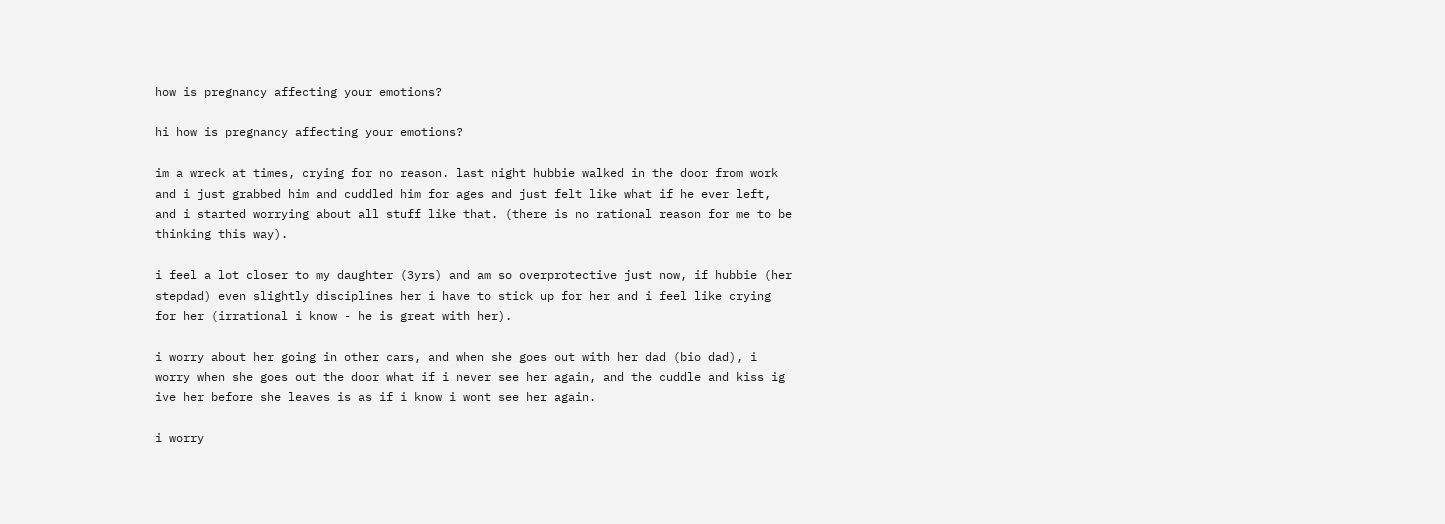how is pregnancy affecting your emotions?

hi how is pregnancy affecting your emotions?

im a wreck at times, crying for no reason. last night hubbie walked in the door from work and i just grabbed him and cuddled him for ages and just felt like what if he ever left, and i started worrying about all stuff like that. (there is no rational reason for me to be thinking this way).

i feel a lot closer to my daughter (3yrs) and am so overprotective just now, if hubbie (her stepdad) even slightly disciplines her i have to stick up for her and i feel like crying for her (irrational i know - he is great with her).

i worry about her going in other cars, and when she goes out with her dad (bio dad), i worry when she goes out the door what if i never see her again, and the cuddle and kiss ig ive her before she leaves is as if i know i wont see her again.

i worry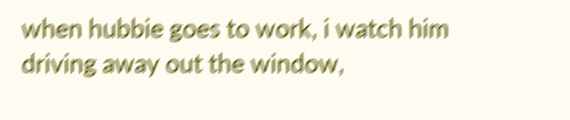when hubbie goes to work, i watch him driving away out the window,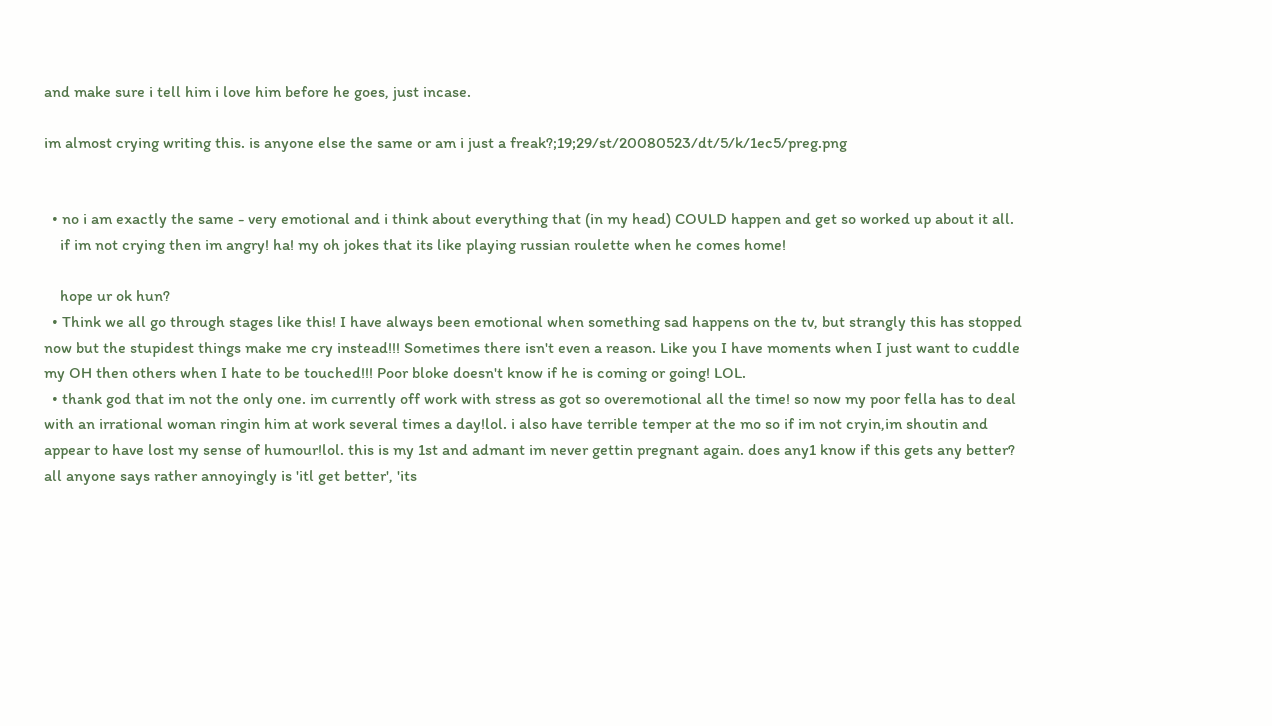and make sure i tell him i love him before he goes, just incase.

im almost crying writing this. is anyone else the same or am i just a freak?;19;29/st/20080523/dt/5/k/1ec5/preg.png


  • no i am exactly the same - very emotional and i think about everything that (in my head) COULD happen and get so worked up about it all.
    if im not crying then im angry! ha! my oh jokes that its like playing russian roulette when he comes home!

    hope ur ok hun?
  • Think we all go through stages like this! I have always been emotional when something sad happens on the tv, but strangly this has stopped now but the stupidest things make me cry instead!!! Sometimes there isn't even a reason. Like you I have moments when I just want to cuddle my OH then others when I hate to be touched!!! Poor bloke doesn't know if he is coming or going! LOL.
  • thank god that im not the only one. im currently off work with stress as got so overemotional all the time! so now my poor fella has to deal with an irrational woman ringin him at work several times a day!lol. i also have terrible temper at the mo so if im not cryin,im shoutin and appear to have lost my sense of humour!lol. this is my 1st and admant im never gettin pregnant again. does any1 know if this gets any better? all anyone says rather annoyingly is 'itl get better', 'its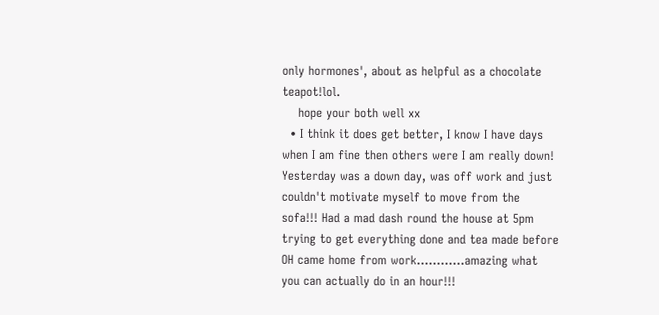only hormones', about as helpful as a chocolate teapot!lol.
    hope your both well xx
  • I think it does get better, I know I have days when I am fine then others were I am really down! Yesterday was a down day, was off work and just couldn't motivate myself to move from the sofa!!! Had a mad dash round the house at 5pm trying to get everything done and tea made before OH came home from work............amazing what you can actually do in an hour!!!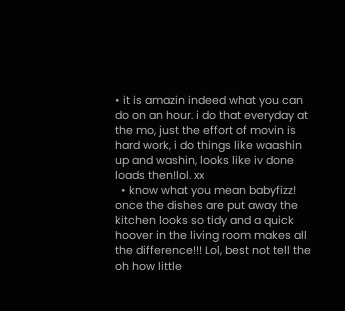• it is amazin indeed what you can do on an hour. i do that everyday at the mo, just the effort of movin is hard work, i do things like waashin up and washin, looks like iv done loads then!lol. xx
  • know what you mean babyfizz! once the dishes are put away the kitchen looks so tidy and a quick hoover in the living room makes all the difference!!! Lol, best not tell the oh how little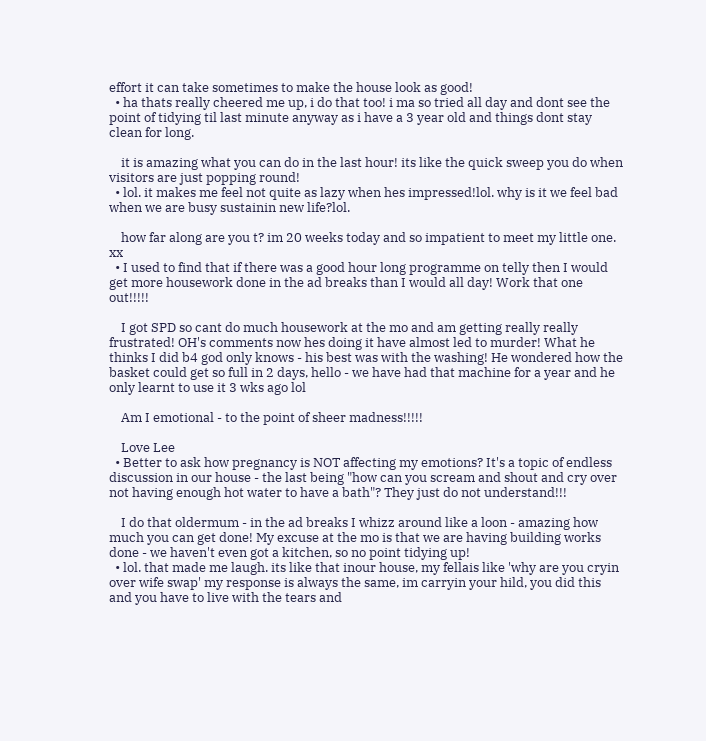effort it can take sometimes to make the house look as good!
  • ha thats really cheered me up, i do that too! i ma so tried all day and dont see the point of tidying til last minute anyway as i have a 3 year old and things dont stay clean for long.

    it is amazing what you can do in the last hour! its like the quick sweep you do when visitors are just popping round!
  • lol. it makes me feel not quite as lazy when hes impressed!lol. why is it we feel bad when we are busy sustainin new life?lol.

    how far along are you t? im 20 weeks today and so impatient to meet my little one. xx
  • I used to find that if there was a good hour long programme on telly then I would get more housework done in the ad breaks than I would all day! Work that one out!!!!!

    I got SPD so cant do much housework at the mo and am getting really really frustrated! OH's comments now hes doing it have almost led to murder! What he thinks I did b4 god only knows - his best was with the washing! He wondered how the basket could get so full in 2 days, hello - we have had that machine for a year and he only learnt to use it 3 wks ago lol

    Am I emotional - to the point of sheer madness!!!!!

    Love Lee
  • Better to ask how pregnancy is NOT affecting my emotions? It's a topic of endless discussion in our house - the last being "how can you scream and shout and cry over not having enough hot water to have a bath"? They just do not understand!!!

    I do that oldermum - in the ad breaks I whizz around like a loon - amazing how much you can get done! My excuse at the mo is that we are having building works done - we haven't even got a kitchen, so no point tidying up!
  • lol. that made me laugh. its like that inour house, my fellais like 'why are you cryin over wife swap' my response is always the same, im carryin your hild, you did this and you have to live with the tears and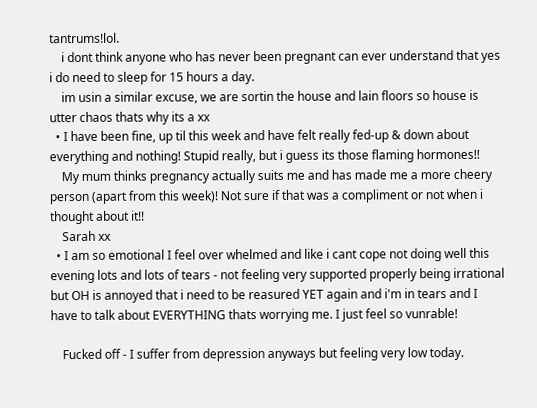tantrums!lol.
    i dont think anyone who has never been pregnant can ever understand that yes i do need to sleep for 15 hours a day.
    im usin a similar excuse, we are sortin the house and lain floors so house is utter chaos thats why its a xx
  • I have been fine, up til this week and have felt really fed-up & down about everything and nothing! Stupid really, but i guess its those flaming hormones!!
    My mum thinks pregnancy actually suits me and has made me a more cheery person (apart from this week)! Not sure if that was a compliment or not when i thought about it!!
    Sarah xx
  • I am so emotional I feel over whelmed and like i cant cope not doing well this evening lots and lots of tears - not feeling very supported properly being irrational but OH is annoyed that i need to be reasured YET again and i'm in tears and I have to talk about EVERYTHING thats worrying me. I just feel so vunrable!

    Fucked off - I suffer from depression anyways but feeling very low today.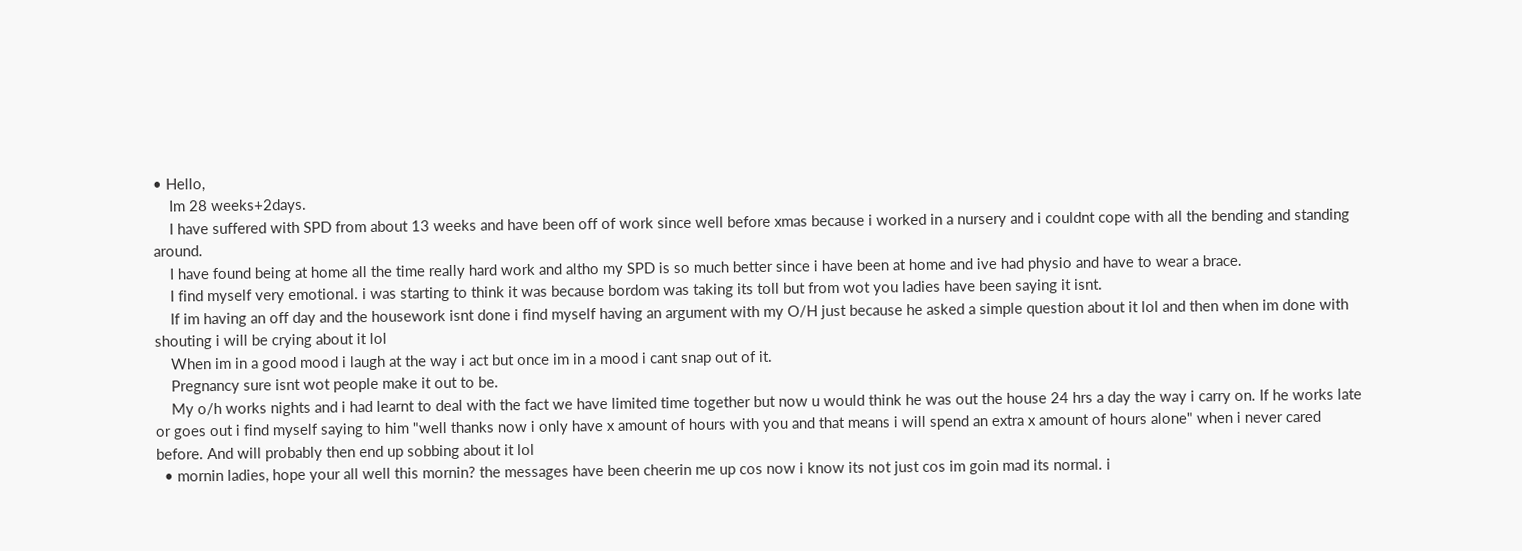• Hello,
    Im 28 weeks+2days.
    I have suffered with SPD from about 13 weeks and have been off of work since well before xmas because i worked in a nursery and i couldnt cope with all the bending and standing around.
    I have found being at home all the time really hard work and altho my SPD is so much better since i have been at home and ive had physio and have to wear a brace.
    I find myself very emotional. i was starting to think it was because bordom was taking its toll but from wot you ladies have been saying it isnt.
    If im having an off day and the housework isnt done i find myself having an argument with my O/H just because he asked a simple question about it lol and then when im done with shouting i will be crying about it lol
    When im in a good mood i laugh at the way i act but once im in a mood i cant snap out of it.
    Pregnancy sure isnt wot people make it out to be.
    My o/h works nights and i had learnt to deal with the fact we have limited time together but now u would think he was out the house 24 hrs a day the way i carry on. If he works late or goes out i find myself saying to him "well thanks now i only have x amount of hours with you and that means i will spend an extra x amount of hours alone" when i never cared before. And will probably then end up sobbing about it lol
  • mornin ladies, hope your all well this mornin? the messages have been cheerin me up cos now i know its not just cos im goin mad its normal. i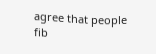agree that people fib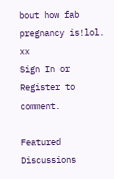bout how fab pregnancy is!lol. xx
Sign In or Register to comment.

Featured Discussions